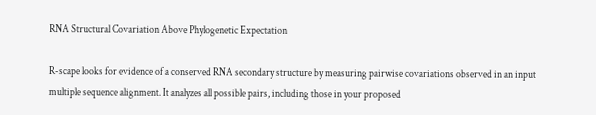RNA Structural Covariation Above Phylogenetic Expectation

R-scape looks for evidence of a conserved RNA secondary structure by measuring pairwise covariations observed in an input multiple sequence alignment. It analyzes all possible pairs, including those in your proposed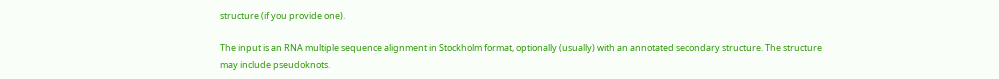structure (if you provide one).

The input is an RNA multiple sequence alignment in Stockholm format, optionally (usually) with an annotated secondary structure. The structure may include pseudoknots.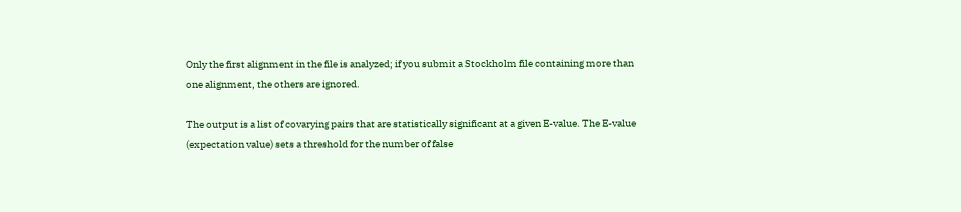Only the first alignment in the file is analyzed; if you submit a Stockholm file containing more than one alignment, the others are ignored.

The output is a list of covarying pairs that are statistically significant at a given E-value. The E-value (expectation value) sets a threshold for the number of false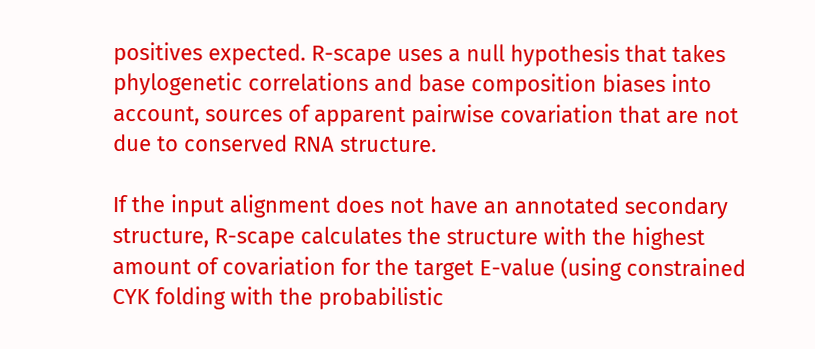positives expected. R-scape uses a null hypothesis that takes phylogenetic correlations and base composition biases into account, sources of apparent pairwise covariation that are not due to conserved RNA structure.

If the input alignment does not have an annotated secondary structure, R-scape calculates the structure with the highest amount of covariation for the target E-value (using constrained CYK folding with the probabilistic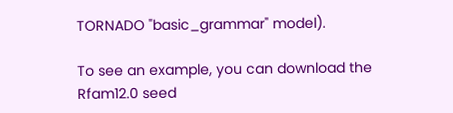TORNADO "basic_grammar" model).

To see an example, you can download the Rfam12.0 seed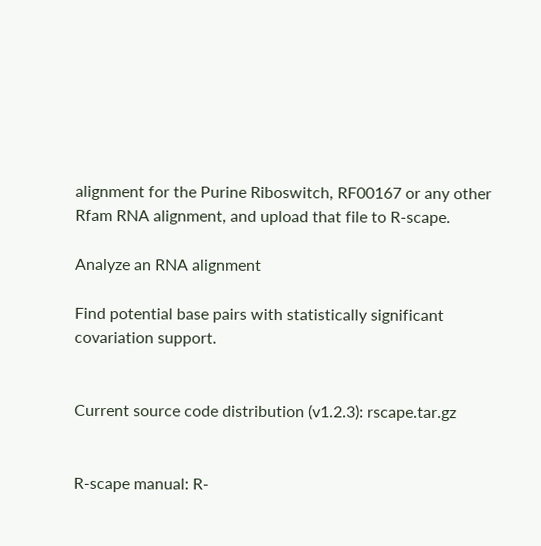alignment for the Purine Riboswitch, RF00167 or any other Rfam RNA alignment, and upload that file to R-scape.

Analyze an RNA alignment

Find potential base pairs with statistically significant covariation support.


Current source code distribution (v1.2.3): rscape.tar.gz


R-scape manual: R-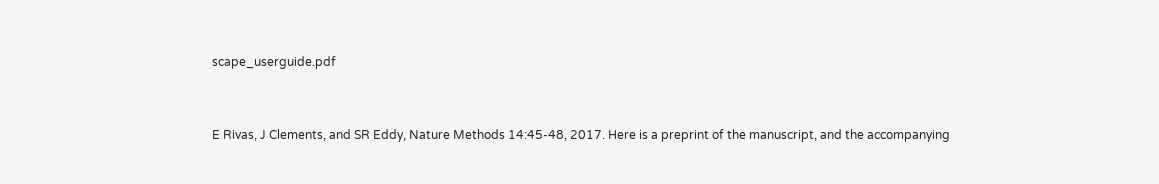scape_userguide.pdf


E Rivas, J Clements, and SR Eddy, Nature Methods 14:45-48, 2017. Here is a preprint of the manuscript, and the accompanying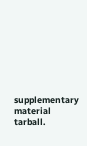supplementary material tarball.